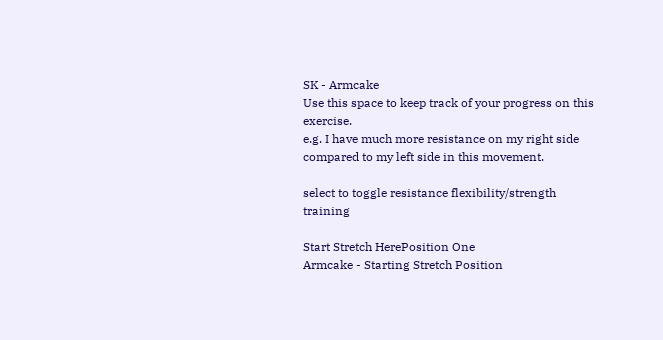SK - Armcake
Use this space to keep track of your progress on this exercise.
e.g. I have much more resistance on my right side compared to my left side in this movement.

select to toggle resistance flexibility/strength training

Start Stretch HerePosition One
Armcake - Starting Stretch Position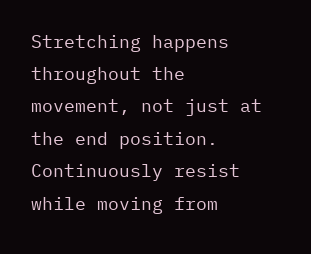Stretching happens throughout the movement, not just at the end position.
Continuously resist while moving from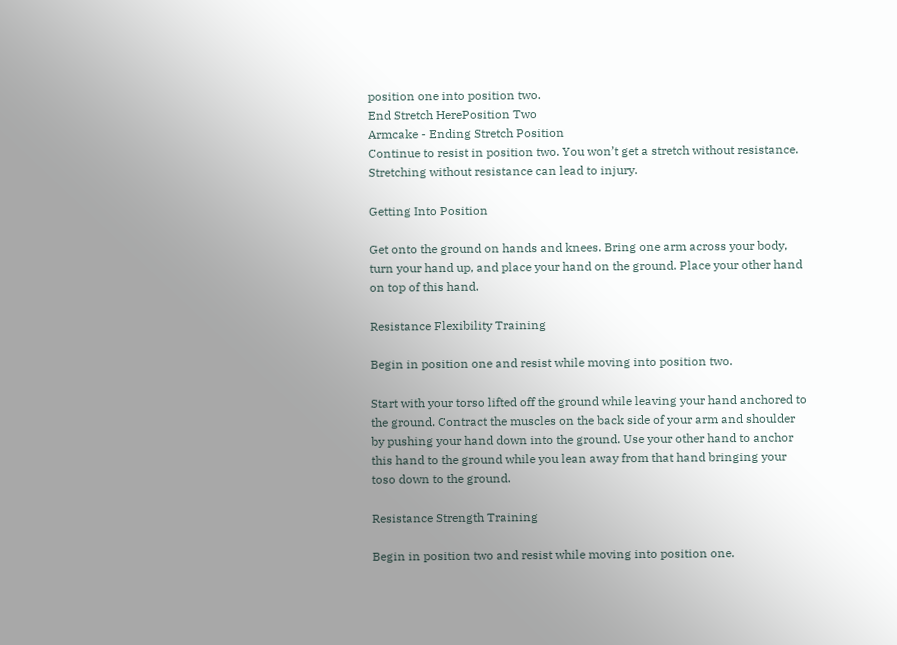position one into position two.
End Stretch HerePosition Two
Armcake - Ending Stretch Position
Continue to resist in position two. You won’t get a stretch without resistance.
Stretching without resistance can lead to injury.

Getting Into Position

Get onto the ground on hands and knees. Bring one arm across your body, turn your hand up, and place your hand on the ground. Place your other hand on top of this hand.

Resistance Flexibility Training

Begin in position one and resist while moving into position two.

Start with your torso lifted off the ground while leaving your hand anchored to the ground. Contract the muscles on the back side of your arm and shoulder by pushing your hand down into the ground. Use your other hand to anchor this hand to the ground while you lean away from that hand bringing your toso down to the ground.

Resistance Strength Training

Begin in position two and resist while moving into position one.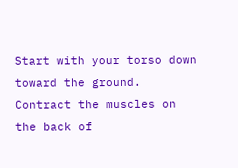Start with your torso down toward the ground. Contract the muscles on the back of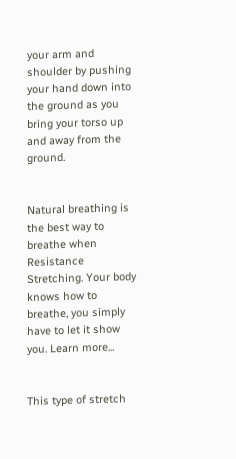your arm and shoulder by pushing your hand down into the ground as you bring your torso up and away from the ground.


Natural breathing is the best way to breathe when Resistance Stretching. Your body knows how to breathe, you simply have to let it show you. Learn more...


This type of stretch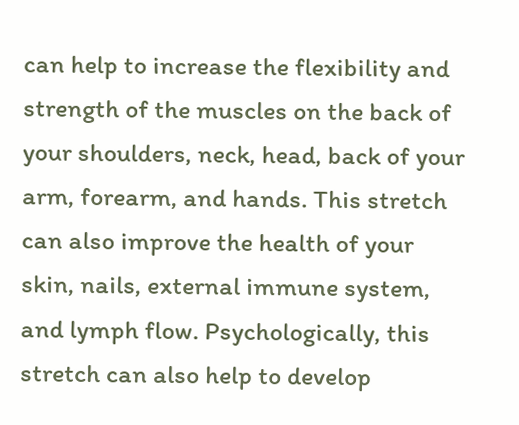can help to increase the flexibility and strength of the muscles on the back of your shoulders, neck, head, back of your arm, forearm, and hands. This stretch can also improve the health of your skin, nails, external immune system, and lymph flow. Psychologically, this stretch can also help to develop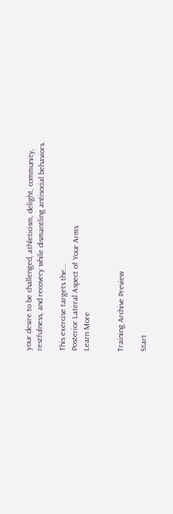your desire to be challenged, athleticism, delight, community, restfulness, and recovery while dismantling antisocial behaviors.

This exercise targets the...
Posterior Lateral Aspect of Your Arms
Learn More


Training Archive Preview

Start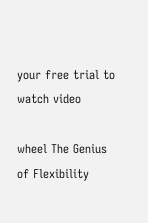your free trial to watch video

wheel The Genius of Flexibility